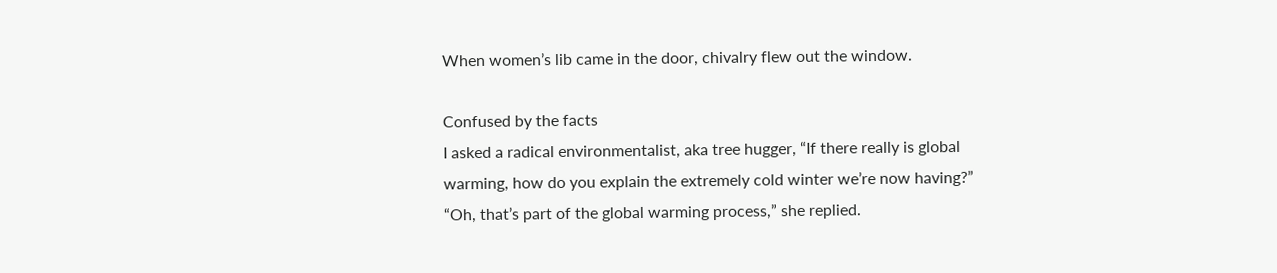When women’s lib came in the door, chivalry flew out the window.

Confused by the facts
I asked a radical environmentalist, aka tree hugger, “If there really is global warming, how do you explain the extremely cold winter we’re now having?”
“Oh, that’s part of the global warming process,” she replied.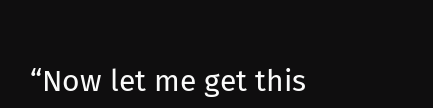“Now let me get this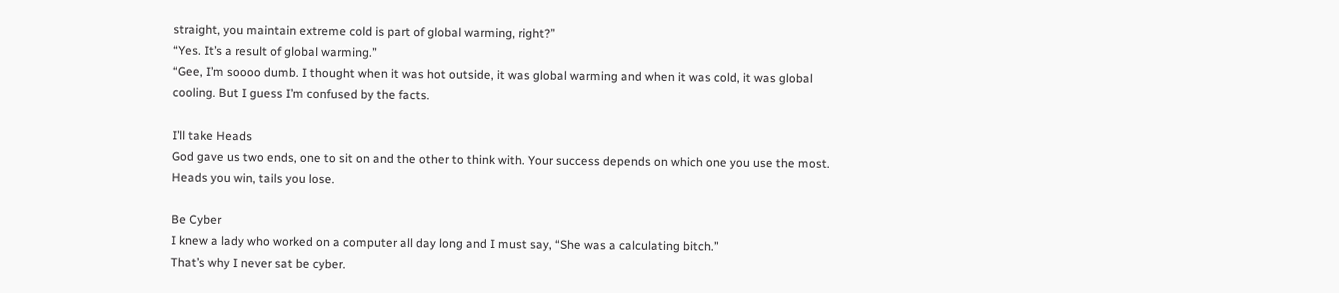straight, you maintain extreme cold is part of global warming, right?”
“Yes. It’s a result of global warming.”
“Gee, I’m soooo dumb. I thought when it was hot outside, it was global warming and when it was cold, it was global cooling. But I guess I’m confused by the facts.

I’ll take Heads
God gave us two ends, one to sit on and the other to think with. Your success depends on which one you use the most. Heads you win, tails you lose.

Be Cyber
I knew a lady who worked on a computer all day long and I must say, “She was a calculating bitch.”
That’s why I never sat be cyber.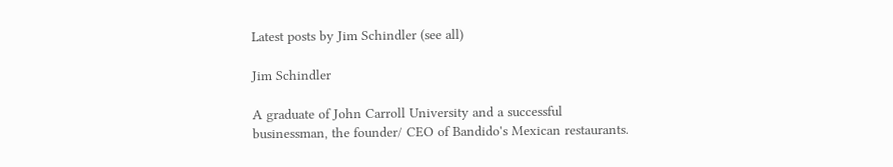Latest posts by Jim Schindler (see all)

Jim Schindler

A graduate of John Carroll University and a successful businessman, the founder/ CEO of Bandido's Mexican restaurants.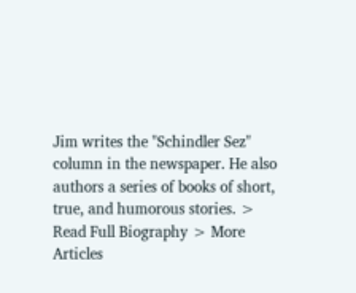Jim writes the "Schindler Sez" column in the newspaper. He also authors a series of books of short, true, and humorous stories. > Read Full Biography > More Articles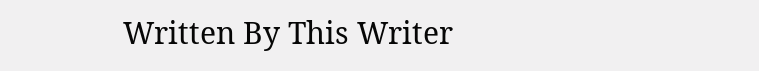Written By This Writer